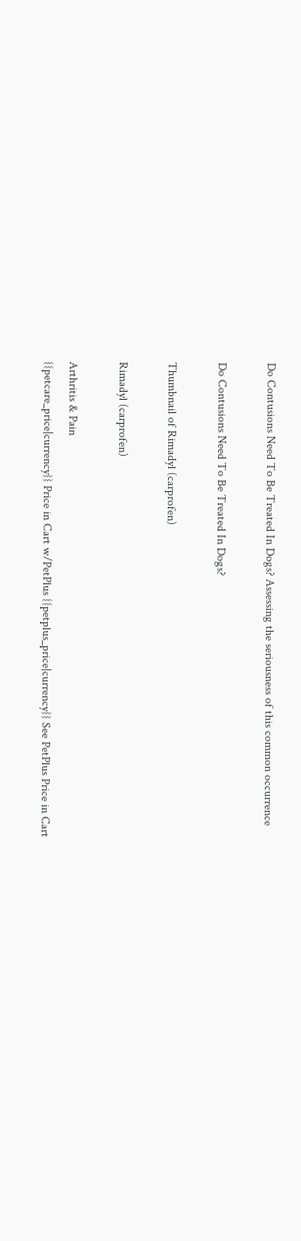Do Contusions Need To Be Treated In Dogs? Assessing the seriousness of this common occurrence

Do Contusions Need To Be Treated In Dogs?

Thumbnail of Rimadyl (carprofen)

Rimadyl (carprofen)

Arthritis & Pain
{{petcare_price|currency}} Price in Cart w/PetPlus {{petplus_price|currency}} See PetPlus Price in Cart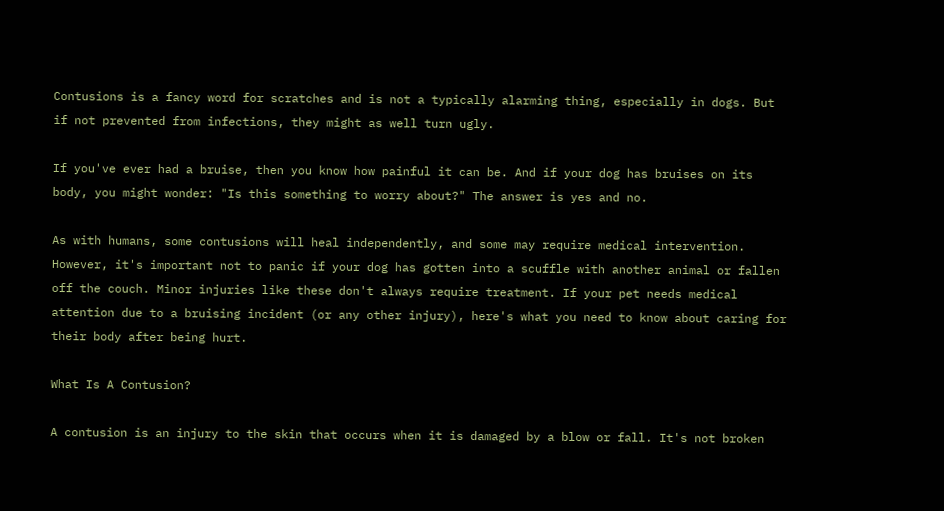Contusions is a fancy word for scratches and is not a typically alarming thing, especially in dogs. But if not prevented from infections, they might as well turn ugly.

If you've ever had a bruise, then you know how painful it can be. And if your dog has bruises on its body, you might wonder: "Is this something to worry about?" The answer is yes and no.

As with humans, some contusions will heal independently, and some may require medical intervention. However, it's important not to panic if your dog has gotten into a scuffle with another animal or fallen off the couch. Minor injuries like these don't always require treatment. If your pet needs medical attention due to a bruising incident (or any other injury), here's what you need to know about caring for their body after being hurt.

What Is A Contusion?

A contusion is an injury to the skin that occurs when it is damaged by a blow or fall. It's not broken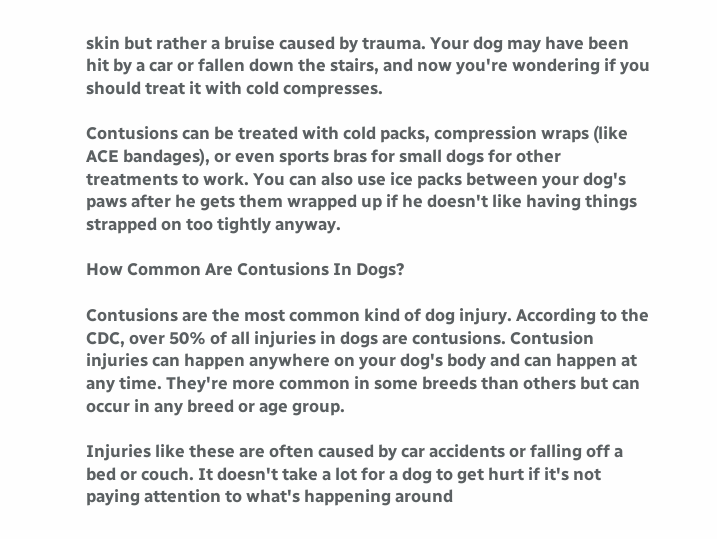skin but rather a bruise caused by trauma. Your dog may have been hit by a car or fallen down the stairs, and now you're wondering if you should treat it with cold compresses.

Contusions can be treated with cold packs, compression wraps (like ACE bandages), or even sports bras for small dogs for other treatments to work. You can also use ice packs between your dog's paws after he gets them wrapped up if he doesn't like having things strapped on too tightly anyway.

How Common Are Contusions In Dogs?

Contusions are the most common kind of dog injury. According to the CDC, over 50% of all injuries in dogs are contusions. Contusion injuries can happen anywhere on your dog's body and can happen at any time. They're more common in some breeds than others but can occur in any breed or age group.

Injuries like these are often caused by car accidents or falling off a bed or couch. It doesn't take a lot for a dog to get hurt if it's not paying attention to what's happening around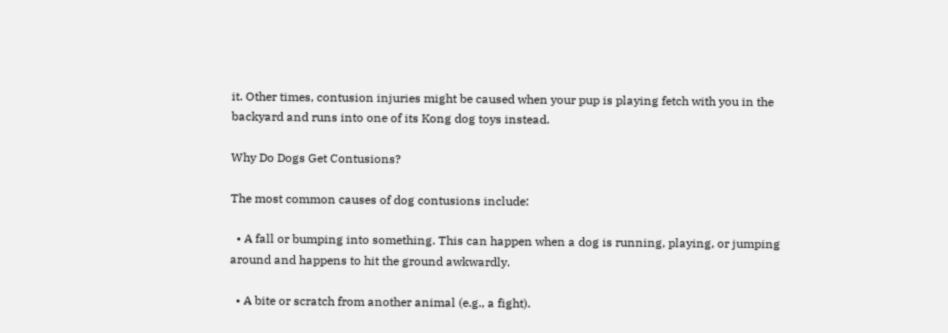it. Other times, contusion injuries might be caused when your pup is playing fetch with you in the backyard and runs into one of its Kong dog toys instead.

Why Do Dogs Get Contusions?

The most common causes of dog contusions include:

  • A fall or bumping into something. This can happen when a dog is running, playing, or jumping around and happens to hit the ground awkwardly.

  • A bite or scratch from another animal (e.g., a fight).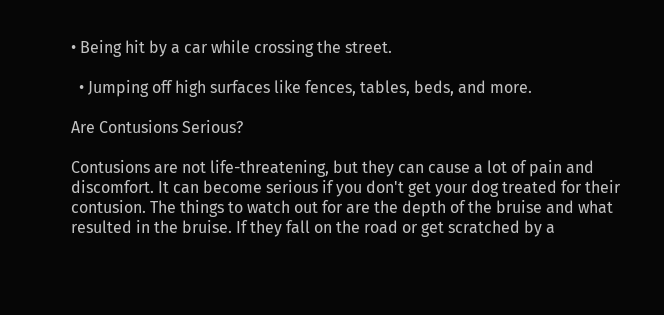• Being hit by a car while crossing the street.

  • Jumping off high surfaces like fences, tables, beds, and more.

Are Contusions Serious?

Contusions are not life-threatening, but they can cause a lot of pain and discomfort. It can become serious if you don't get your dog treated for their contusion. The things to watch out for are the depth of the bruise and what resulted in the bruise. If they fall on the road or get scratched by a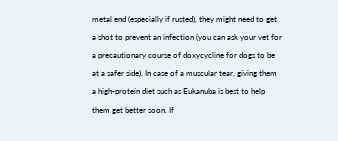metal end (especially if rusted), they might need to get a shot to prevent an infection (you can ask your vet for a precautionary course of doxycycline for dogs to be at a safer side). In case of a muscular tear, giving them a high-protein diet such as Eukanuba is best to help them get better soon. If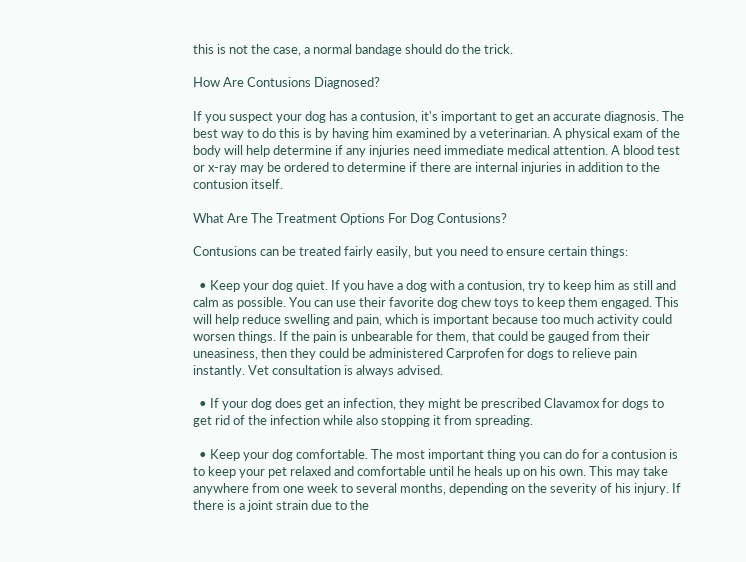this is not the case, a normal bandage should do the trick.

How Are Contusions Diagnosed?

If you suspect your dog has a contusion, it's important to get an accurate diagnosis. The best way to do this is by having him examined by a veterinarian. A physical exam of the body will help determine if any injuries need immediate medical attention. A blood test or x-ray may be ordered to determine if there are internal injuries in addition to the contusion itself.

What Are The Treatment Options For Dog Contusions?

Contusions can be treated fairly easily, but you need to ensure certain things:

  • Keep your dog quiet. If you have a dog with a contusion, try to keep him as still and calm as possible. You can use their favorite dog chew toys to keep them engaged. This will help reduce swelling and pain, which is important because too much activity could worsen things. If the pain is unbearable for them, that could be gauged from their uneasiness, then they could be administered Carprofen for dogs to relieve pain instantly. Vet consultation is always advised.

  • If your dog does get an infection, they might be prescribed Clavamox for dogs to get rid of the infection while also stopping it from spreading.

  • Keep your dog comfortable. The most important thing you can do for a contusion is to keep your pet relaxed and comfortable until he heals up on his own. This may take anywhere from one week to several months, depending on the severity of his injury. If there is a joint strain due to the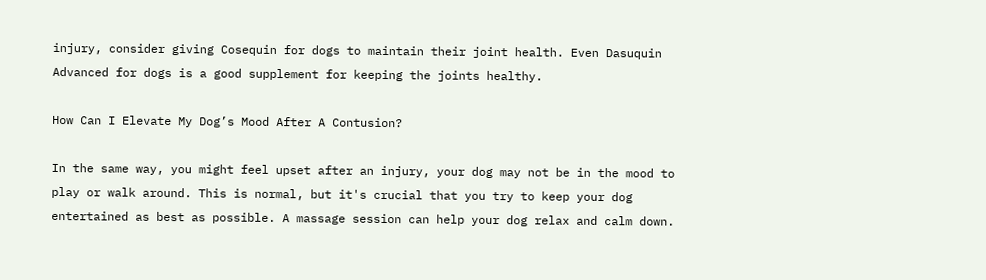injury, consider giving Cosequin for dogs to maintain their joint health. Even Dasuquin Advanced for dogs is a good supplement for keeping the joints healthy.

How Can I Elevate My Dog’s Mood After A Contusion?

In the same way, you might feel upset after an injury, your dog may not be in the mood to play or walk around. This is normal, but it's crucial that you try to keep your dog entertained as best as possible. A massage session can help your dog relax and calm down.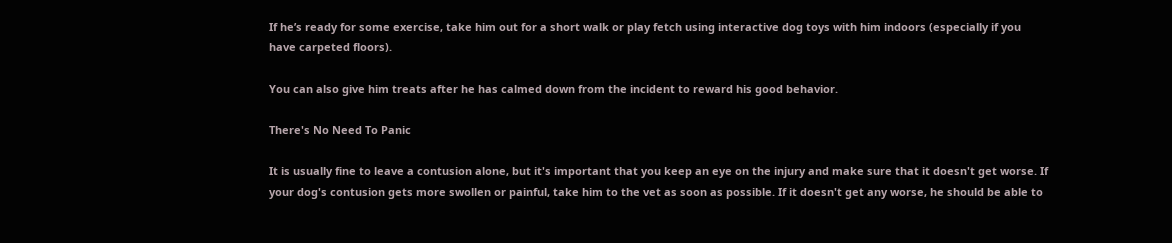If he’s ready for some exercise, take him out for a short walk or play fetch using interactive dog toys with him indoors (especially if you have carpeted floors).

You can also give him treats after he has calmed down from the incident to reward his good behavior.

There's No Need To Panic

It is usually fine to leave a contusion alone, but it's important that you keep an eye on the injury and make sure that it doesn't get worse. If your dog's contusion gets more swollen or painful, take him to the vet as soon as possible. If it doesn't get any worse, he should be able to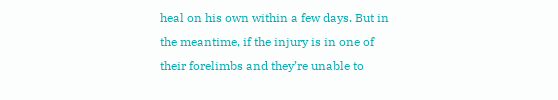heal on his own within a few days. But in the meantime, if the injury is in one of their forelimbs and they’re unable to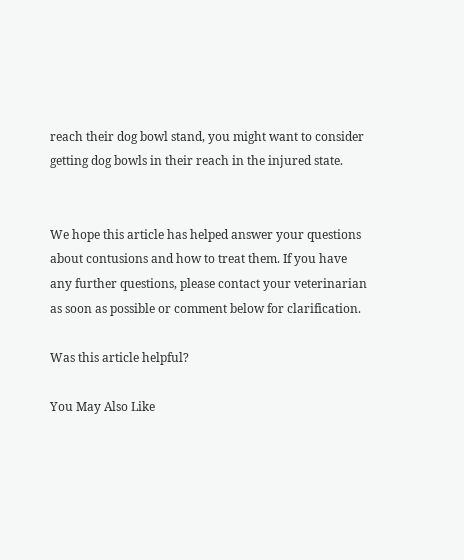reach their dog bowl stand, you might want to consider getting dog bowls in their reach in the injured state.


We hope this article has helped answer your questions about contusions and how to treat them. If you have any further questions, please contact your veterinarian as soon as possible or comment below for clarification.

Was this article helpful?

You May Also Like